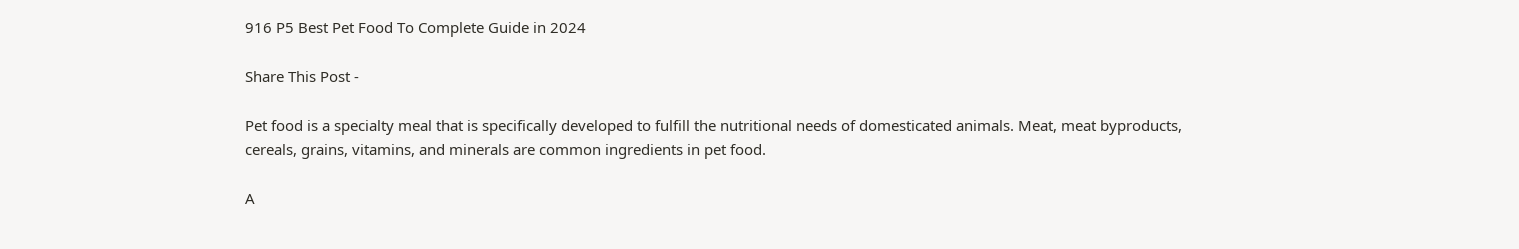916 Р5 Best Pet Food To Complete Guide in 2024

Share This Post -

Pet food is a specialty meal that is specifically developed to fulfill the nutritional needs of domesticated animals. Meat, meat byproducts, cereals, grains, vitamins, and minerals are common ingredients in pet food.

A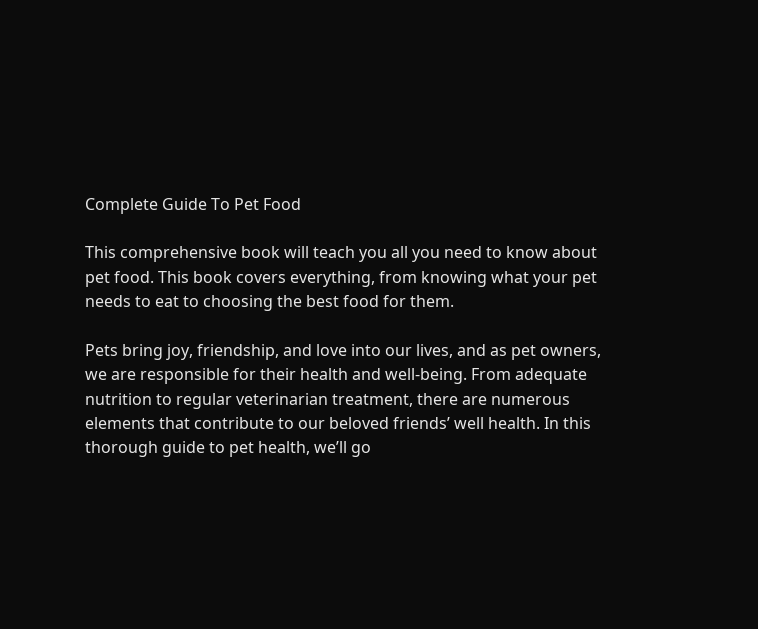Complete Guide To Pet Food

This comprehensive book will teach you all you need to know about pet food. This book covers everything, from knowing what your pet needs to eat to choosing the best food for them.

Pets bring joy, friendship, and love into our lives, and as pet owners, we are responsible for their health and well-being. From adequate nutrition to regular veterinarian treatment, there are numerous elements that contribute to our beloved friends’ well health. In this thorough guide to pet health, we’ll go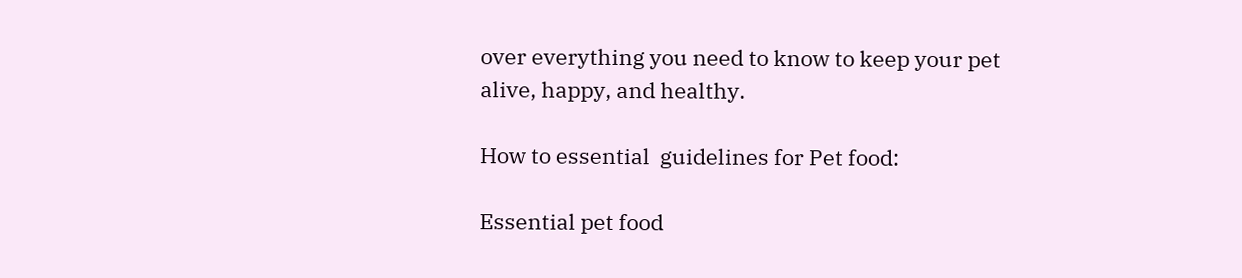over everything you need to know to keep your pet alive, happy, and healthy.

How to essential  guidelines for Pet food:

Essential pet food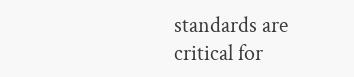standards are critical for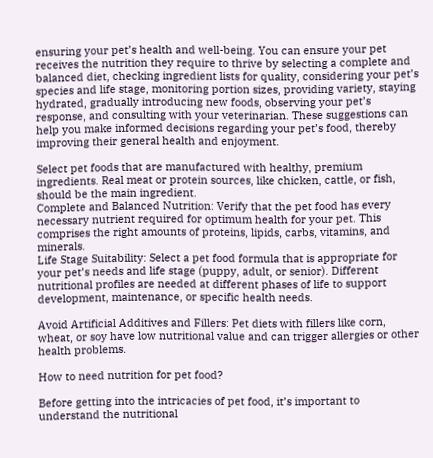ensuring your pet’s health and well-being. You can ensure your pet receives the nutrition they require to thrive by selecting a complete and balanced diet, checking ingredient lists for quality, considering your pet’s species and life stage, monitoring portion sizes, providing variety, staying hydrated, gradually introducing new foods, observing your pet’s response, and consulting with your veterinarian. These suggestions can help you make informed decisions regarding your pet’s food, thereby improving their general health and enjoyment.

Select pet foods that are manufactured with healthy, premium ingredients. Real meat or protein sources, like chicken, cattle, or fish, should be the main ingredient.
Complete and Balanced Nutrition: Verify that the pet food has every necessary nutrient required for optimum health for your pet. This comprises the right amounts of proteins, lipids, carbs, vitamins, and minerals.
Life Stage Suitability: Select a pet food formula that is appropriate for your pet’s needs and life stage (puppy, adult, or senior). Different nutritional profiles are needed at different phases of life to support development, maintenance, or specific health needs.

Avoid Artificial Additives and Fillers: Pet diets with fillers like corn, wheat, or soy have low nutritional value and can trigger allergies or other health problems.

How to need nutrition for pet food?

Before getting into the intricacies of pet food, it’s important to understand the nutritional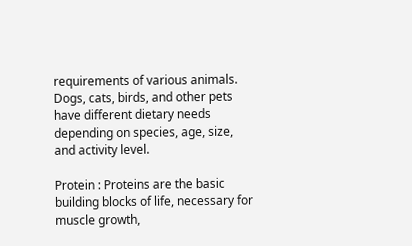requirements of various animals. Dogs, cats, birds, and other pets have different dietary needs depending on species, age, size, and activity level.

Protein : Proteins are the basic building blocks of life, necessary for muscle growth,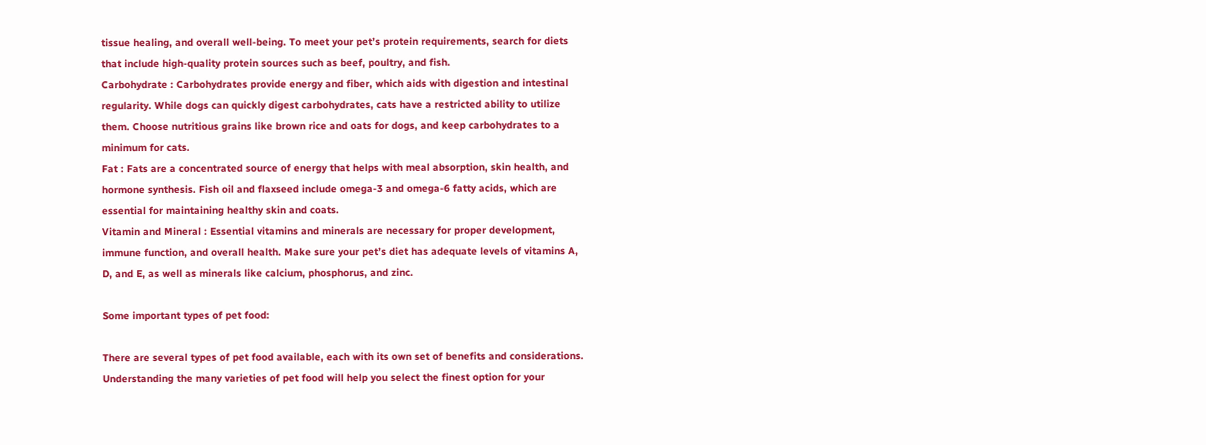tissue healing, and overall well-being. To meet your pet’s protein requirements, search for diets that include high-quality protein sources such as beef, poultry, and fish.
Carbohydrate : Carbohydrates provide energy and fiber, which aids with digestion and intestinal regularity. While dogs can quickly digest carbohydrates, cats have a restricted ability to utilize them. Choose nutritious grains like brown rice and oats for dogs, and keep carbohydrates to a minimum for cats.
Fat : Fats are a concentrated source of energy that helps with meal absorption, skin health, and hormone synthesis. Fish oil and flaxseed include omega-3 and omega-6 fatty acids, which are essential for maintaining healthy skin and coats.
Vitamin and Mineral : Essential vitamins and minerals are necessary for proper development, immune function, and overall health. Make sure your pet’s diet has adequate levels of vitamins A, D, and E, as well as minerals like calcium, phosphorus, and zinc.

Some important types of pet food:

There are several types of pet food available, each with its own set of benefits and considerations. Understanding the many varieties of pet food will help you select the finest option for your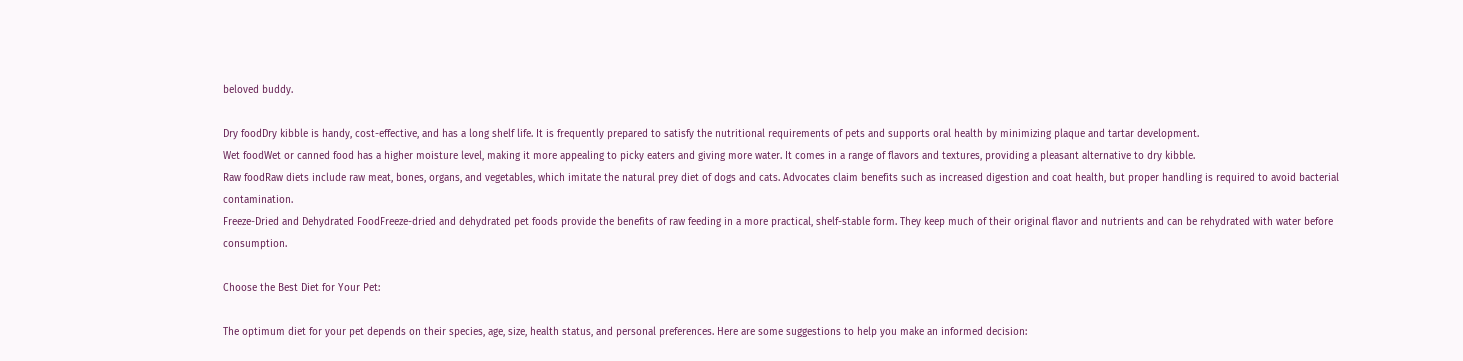beloved buddy.

Dry foodDry kibble is handy, cost-effective, and has a long shelf life. It is frequently prepared to satisfy the nutritional requirements of pets and supports oral health by minimizing plaque and tartar development.
Wet foodWet or canned food has a higher moisture level, making it more appealing to picky eaters and giving more water. It comes in a range of flavors and textures, providing a pleasant alternative to dry kibble.
Raw foodRaw diets include raw meat, bones, organs, and vegetables, which imitate the natural prey diet of dogs and cats. Advocates claim benefits such as increased digestion and coat health, but proper handling is required to avoid bacterial contamination.
Freeze-Dried and Dehydrated FoodFreeze-dried and dehydrated pet foods provide the benefits of raw feeding in a more practical, shelf-stable form. They keep much of their original flavor and nutrients and can be rehydrated with water before consumption.

Choose the Best Diet for Your Pet:

The optimum diet for your pet depends on their species, age, size, health status, and personal preferences. Here are some suggestions to help you make an informed decision: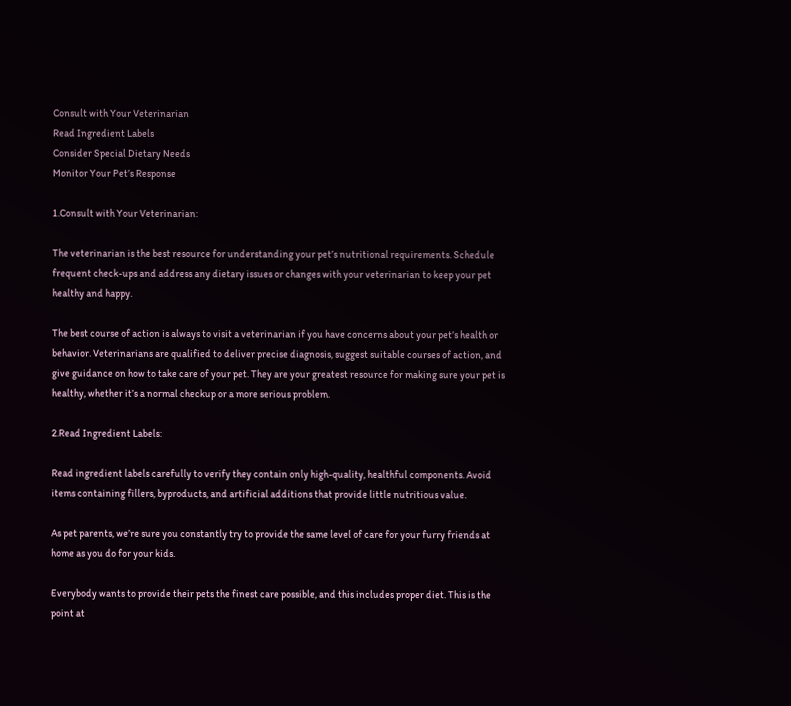Consult with Your Veterinarian
Read Ingredient Labels
Consider Special Dietary Needs
Monitor Your Pet’s Response

1.Consult with Your Veterinarian:

The veterinarian is the best resource for understanding your pet’s nutritional requirements. Schedule frequent check-ups and address any dietary issues or changes with your veterinarian to keep your pet healthy and happy.

The best course of action is always to visit a veterinarian if you have concerns about your pet’s health or behavior. Veterinarians are qualified to deliver precise diagnosis, suggest suitable courses of action, and give guidance on how to take care of your pet. They are your greatest resource for making sure your pet is healthy, whether it’s a normal checkup or a more serious problem.

2.Read Ingredient Labels:

Read ingredient labels carefully to verify they contain only high-quality, healthful components. Avoid items containing fillers, byproducts, and artificial additions that provide little nutritious value.

As pet parents, we’re sure you constantly try to provide the same level of care for your furry friends at home as you do for your kids.

Everybody wants to provide their pets the finest care possible, and this includes proper diet. This is the point at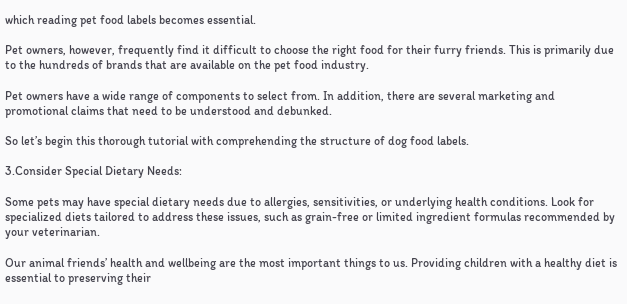which reading pet food labels becomes essential.

Pet owners, however, frequently find it difficult to choose the right food for their furry friends. This is primarily due to the hundreds of brands that are available on the pet food industry.

Pet owners have a wide range of components to select from. In addition, there are several marketing and promotional claims that need to be understood and debunked.

So let’s begin this thorough tutorial with comprehending the structure of dog food labels.

3.Consider Special Dietary Needs:

Some pets may have special dietary needs due to allergies, sensitivities, or underlying health conditions. Look for specialized diets tailored to address these issues, such as grain-free or limited ingredient formulas recommended by your veterinarian.

Our animal friends’ health and wellbeing are the most important things to us. Providing children with a healthy diet is essential to preserving their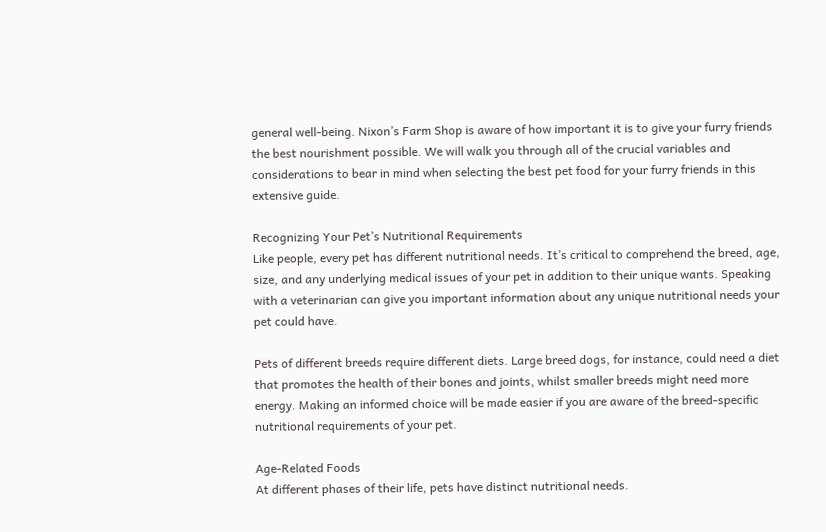general well-being. Nixon’s Farm Shop is aware of how important it is to give your furry friends the best nourishment possible. We will walk you through all of the crucial variables and considerations to bear in mind when selecting the best pet food for your furry friends in this extensive guide.

Recognizing Your Pet’s Nutritional Requirements
Like people, every pet has different nutritional needs. It’s critical to comprehend the breed, age, size, and any underlying medical issues of your pet in addition to their unique wants. Speaking with a veterinarian can give you important information about any unique nutritional needs your pet could have.

Pets of different breeds require different diets. Large breed dogs, for instance, could need a diet that promotes the health of their bones and joints, whilst smaller breeds might need more energy. Making an informed choice will be made easier if you are aware of the breed-specific nutritional requirements of your pet.

Age-Related Foods
At different phases of their life, pets have distinct nutritional needs.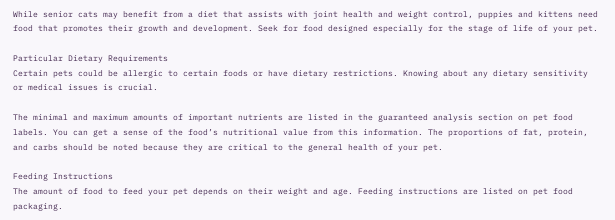While senior cats may benefit from a diet that assists with joint health and weight control, puppies and kittens need food that promotes their growth and development. Seek for food designed especially for the stage of life of your pet.

Particular Dietary Requirements
Certain pets could be allergic to certain foods or have dietary restrictions. Knowing about any dietary sensitivity or medical issues is crucial.

The minimal and maximum amounts of important nutrients are listed in the guaranteed analysis section on pet food labels. You can get a sense of the food’s nutritional value from this information. The proportions of fat, protein, and carbs should be noted because they are critical to the general health of your pet.

Feeding Instructions
The amount of food to feed your pet depends on their weight and age. Feeding instructions are listed on pet food packaging.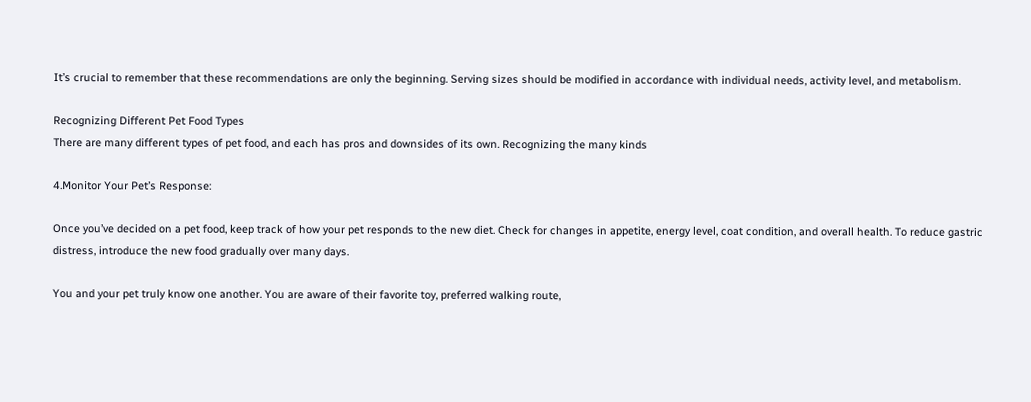It’s crucial to remember that these recommendations are only the beginning. Serving sizes should be modified in accordance with individual needs, activity level, and metabolism.

Recognizing Different Pet Food Types
There are many different types of pet food, and each has pros and downsides of its own. Recognizing the many kinds

4.Monitor Your Pet’s Response:

Once you’ve decided on a pet food, keep track of how your pet responds to the new diet. Check for changes in appetite, energy level, coat condition, and overall health. To reduce gastric distress, introduce the new food gradually over many days.

You and your pet truly know one another. You are aware of their favorite toy, preferred walking route,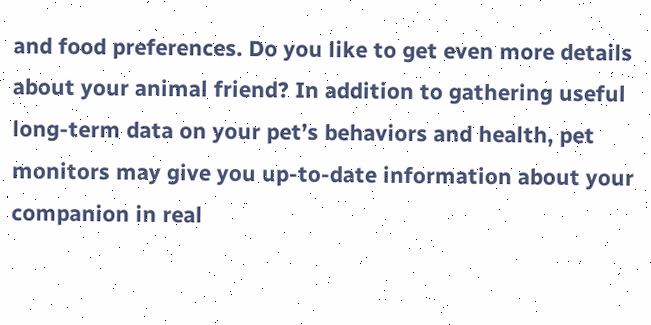and food preferences. Do you like to get even more details about your animal friend? In addition to gathering useful long-term data on your pet’s behaviors and health, pet monitors may give you up-to-date information about your companion in real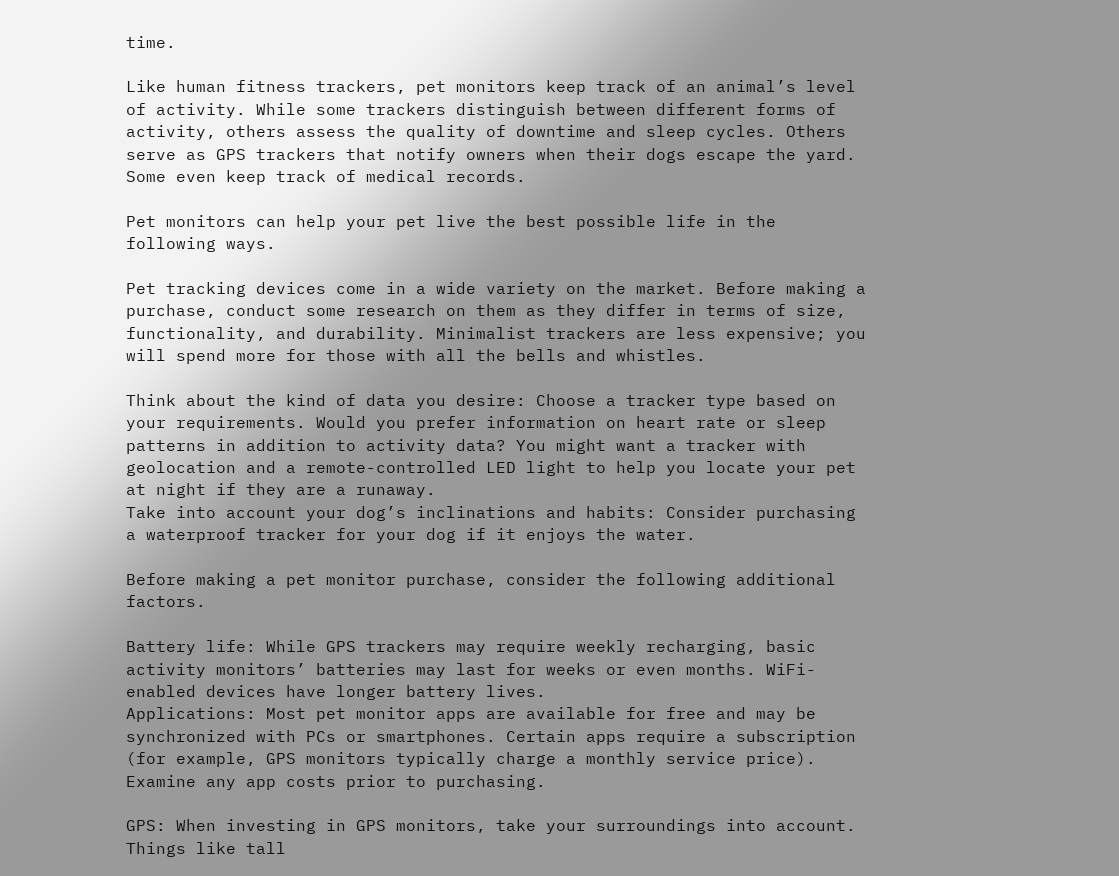time.

Like human fitness trackers, pet monitors keep track of an animal’s level of activity. While some trackers distinguish between different forms of activity, others assess the quality of downtime and sleep cycles. Others serve as GPS trackers that notify owners when their dogs escape the yard. Some even keep track of medical records.

Pet monitors can help your pet live the best possible life in the following ways.

Pet tracking devices come in a wide variety on the market. Before making a purchase, conduct some research on them as they differ in terms of size, functionality, and durability. Minimalist trackers are less expensive; you will spend more for those with all the bells and whistles.

Think about the kind of data you desire: Choose a tracker type based on your requirements. Would you prefer information on heart rate or sleep patterns in addition to activity data? You might want a tracker with geolocation and a remote-controlled LED light to help you locate your pet at night if they are a runaway.
Take into account your dog’s inclinations and habits: Consider purchasing a waterproof tracker for your dog if it enjoys the water.

Before making a pet monitor purchase, consider the following additional factors.

Battery life: While GPS trackers may require weekly recharging, basic activity monitors’ batteries may last for weeks or even months. WiFi-enabled devices have longer battery lives.
Applications: Most pet monitor apps are available for free and may be synchronized with PCs or smartphones. Certain apps require a subscription (for example, GPS monitors typically charge a monthly service price). Examine any app costs prior to purchasing.

GPS: When investing in GPS monitors, take your surroundings into account. Things like tall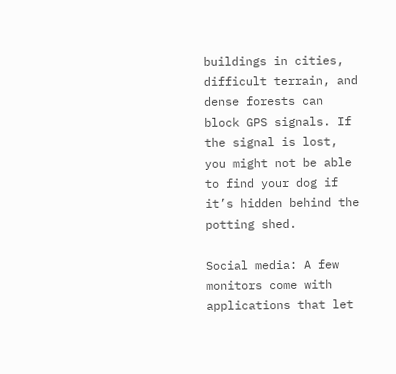buildings in cities, difficult terrain, and dense forests can block GPS signals. If the signal is lost, you might not be able to find your dog if it’s hidden behind the potting shed.

Social media: A few monitors come with applications that let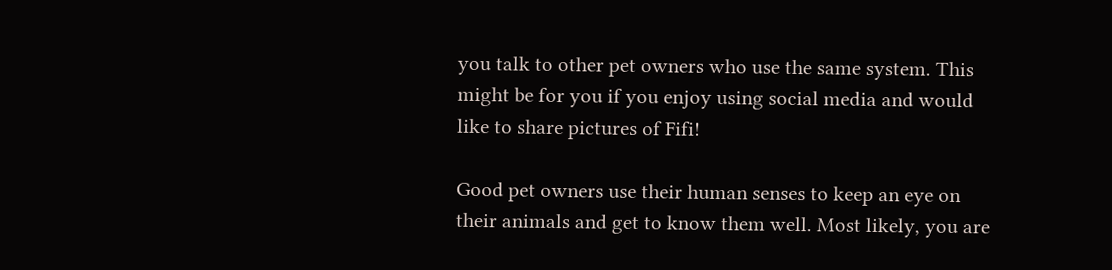you talk to other pet owners who use the same system. This might be for you if you enjoy using social media and would like to share pictures of Fifi!

Good pet owners use their human senses to keep an eye on their animals and get to know them well. Most likely, you are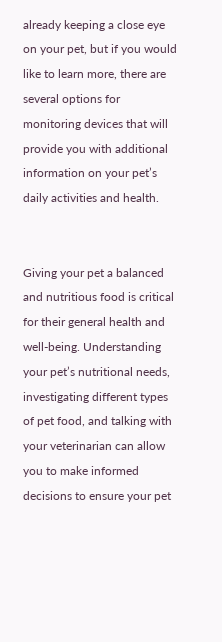already keeping a close eye on your pet, but if you would like to learn more, there are several options for monitoring devices that will provide you with additional information on your pet’s daily activities and health.


Giving your pet a balanced and nutritious food is critical for their general health and well-being. Understanding your pet’s nutritional needs, investigating different types of pet food, and talking with your veterinarian can allow you to make informed decisions to ensure your pet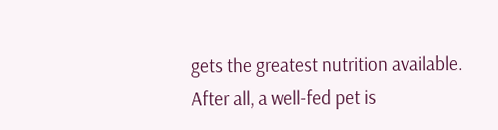gets the greatest nutrition available. After all, a well-fed pet is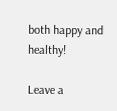both happy and healthy!

Leave a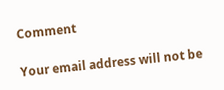Comment

Your email address will not be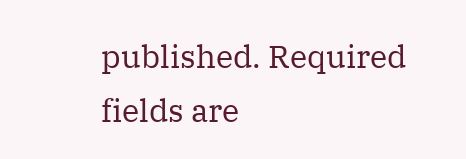published. Required fields are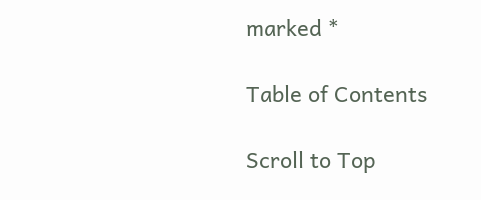marked *

Table of Contents

Scroll to Top